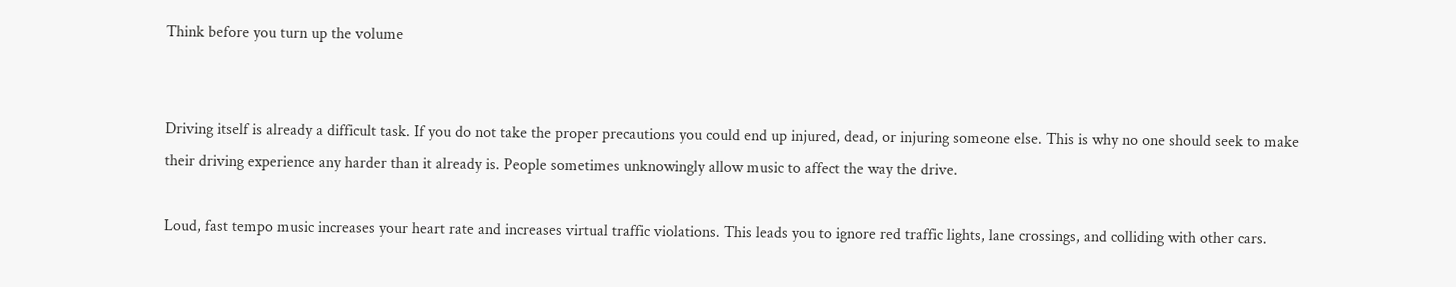Think before you turn up the volume


Driving itself is already a difficult task. If you do not take the proper precautions you could end up injured, dead, or injuring someone else. This is why no one should seek to make their driving experience any harder than it already is. People sometimes unknowingly allow music to affect the way the drive.

Loud, fast tempo music increases your heart rate and increases virtual traffic violations. This leads you to ignore red traffic lights, lane crossings, and colliding with other cars.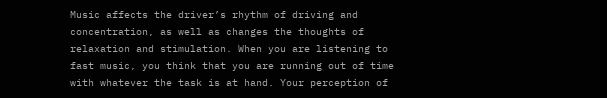Music affects the driver’s rhythm of driving and concentration, as well as changes the thoughts of relaxation and stimulation. When you are listening to fast music, you think that you are running out of time with whatever the task is at hand. Your perception of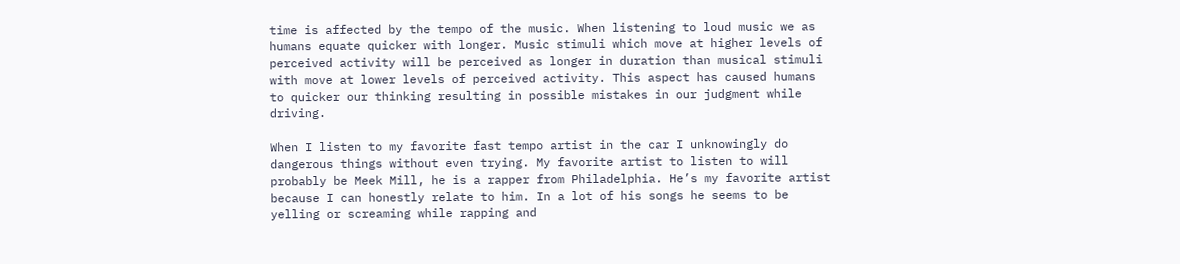time is affected by the tempo of the music. When listening to loud music we as humans equate quicker with longer. Music stimuli which move at higher levels of perceived activity will be perceived as longer in duration than musical stimuli with move at lower levels of perceived activity. This aspect has caused humans to quicker our thinking resulting in possible mistakes in our judgment while driving.

When I listen to my favorite fast tempo artist in the car I unknowingly do dangerous things without even trying. My favorite artist to listen to will probably be Meek Mill, he is a rapper from Philadelphia. He’s my favorite artist because I can honestly relate to him. In a lot of his songs he seems to be yelling or screaming while rapping and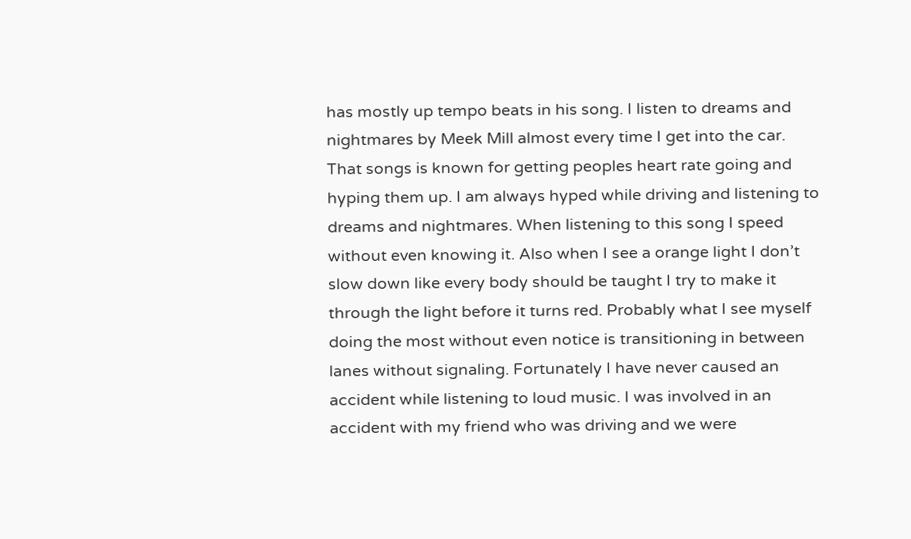has mostly up tempo beats in his song. I listen to dreams and nightmares by Meek Mill almost every time I get into the car. That songs is known for getting peoples heart rate going and hyping them up. I am always hyped while driving and listening to dreams and nightmares. When listening to this song I speed without even knowing it. Also when I see a orange light I don’t slow down like every body should be taught I try to make it through the light before it turns red. Probably what I see myself doing the most without even notice is transitioning in between lanes without signaling. Fortunately I have never caused an accident while listening to loud music. I was involved in an accident with my friend who was driving and we were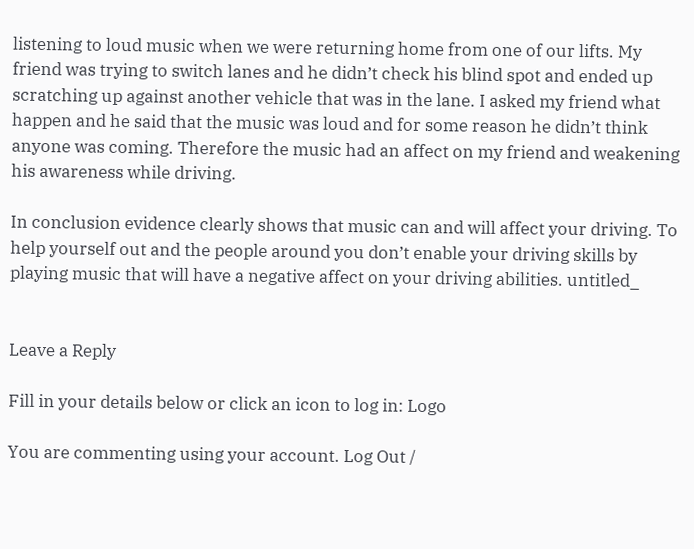listening to loud music when we were returning home from one of our lifts. My friend was trying to switch lanes and he didn’t check his blind spot and ended up scratching up against another vehicle that was in the lane. I asked my friend what happen and he said that the music was loud and for some reason he didn’t think anyone was coming. Therefore the music had an affect on my friend and weakening his awareness while driving.

In conclusion evidence clearly shows that music can and will affect your driving. To help yourself out and the people around you don’t enable your driving skills by playing music that will have a negative affect on your driving abilities. untitled_


Leave a Reply

Fill in your details below or click an icon to log in: Logo

You are commenting using your account. Log Out /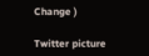Change )

Twitter picture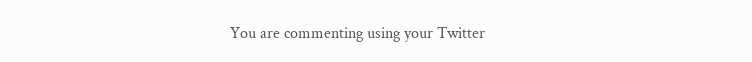You are commenting using your Twitter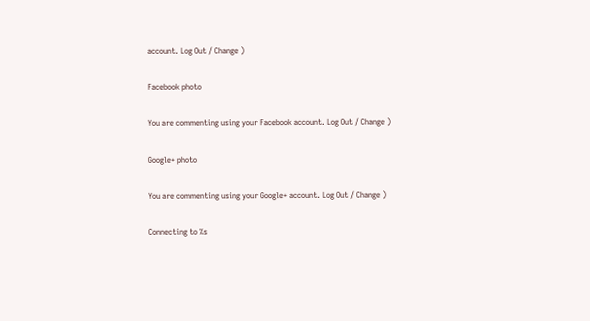account. Log Out / Change )

Facebook photo

You are commenting using your Facebook account. Log Out / Change )

Google+ photo

You are commenting using your Google+ account. Log Out / Change )

Connecting to %s